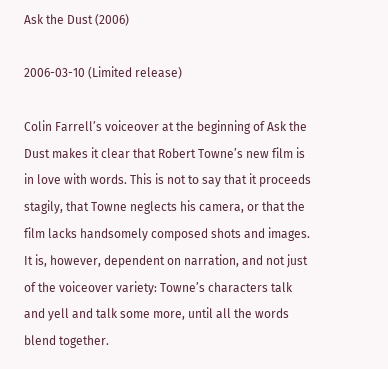Ask the Dust (2006)

2006-03-10 (Limited release)

Colin Farrell’s voiceover at the beginning of Ask the Dust makes it clear that Robert Towne’s new film is in love with words. This is not to say that it proceeds stagily, that Towne neglects his camera, or that the film lacks handsomely composed shots and images. It is, however, dependent on narration, and not just of the voiceover variety: Towne’s characters talk and yell and talk some more, until all the words blend together.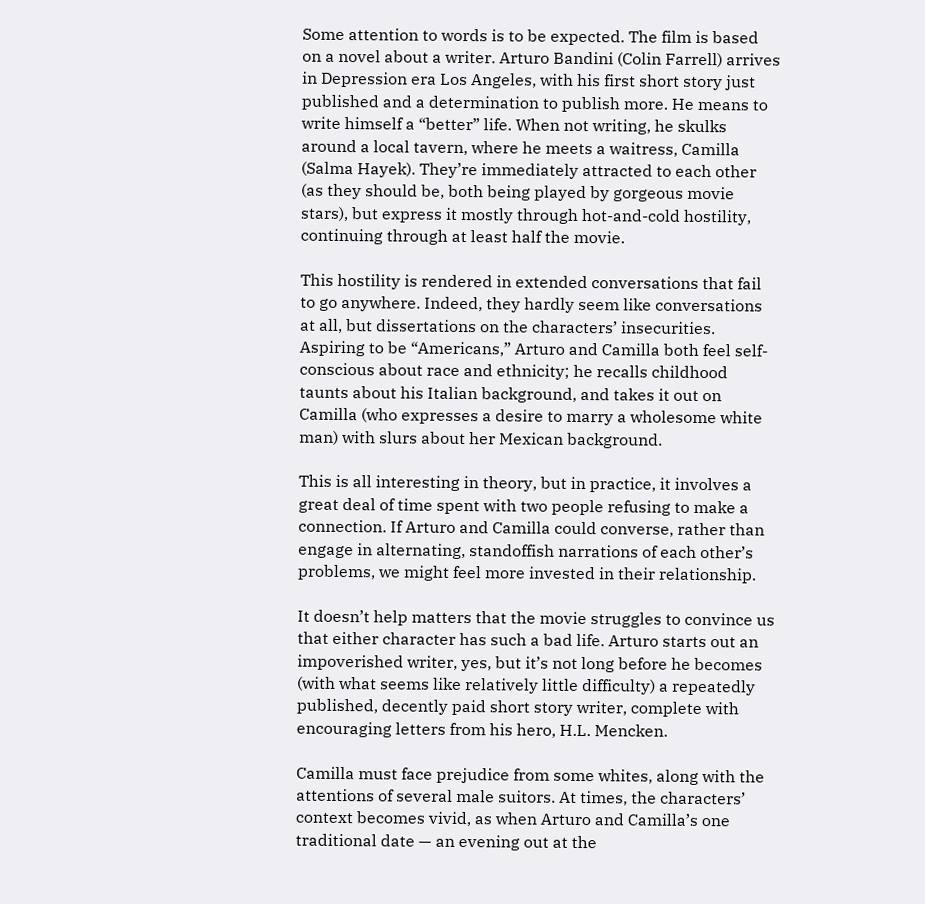Some attention to words is to be expected. The film is based on a novel about a writer. Arturo Bandini (Colin Farrell) arrives in Depression era Los Angeles, with his first short story just published and a determination to publish more. He means to write himself a “better” life. When not writing, he skulks around a local tavern, where he meets a waitress, Camilla (Salma Hayek). They’re immediately attracted to each other (as they should be, both being played by gorgeous movie stars), but express it mostly through hot-and-cold hostility, continuing through at least half the movie.

This hostility is rendered in extended conversations that fail to go anywhere. Indeed, they hardly seem like conversations at all, but dissertations on the characters’ insecurities. Aspiring to be “Americans,” Arturo and Camilla both feel self-conscious about race and ethnicity; he recalls childhood taunts about his Italian background, and takes it out on Camilla (who expresses a desire to marry a wholesome white man) with slurs about her Mexican background.

This is all interesting in theory, but in practice, it involves a great deal of time spent with two people refusing to make a connection. If Arturo and Camilla could converse, rather than engage in alternating, standoffish narrations of each other’s problems, we might feel more invested in their relationship.

It doesn’t help matters that the movie struggles to convince us that either character has such a bad life. Arturo starts out an impoverished writer, yes, but it’s not long before he becomes (with what seems like relatively little difficulty) a repeatedly published, decently paid short story writer, complete with encouraging letters from his hero, H.L. Mencken.

Camilla must face prejudice from some whites, along with the attentions of several male suitors. At times, the characters’ context becomes vivid, as when Arturo and Camilla’s one traditional date — an evening out at the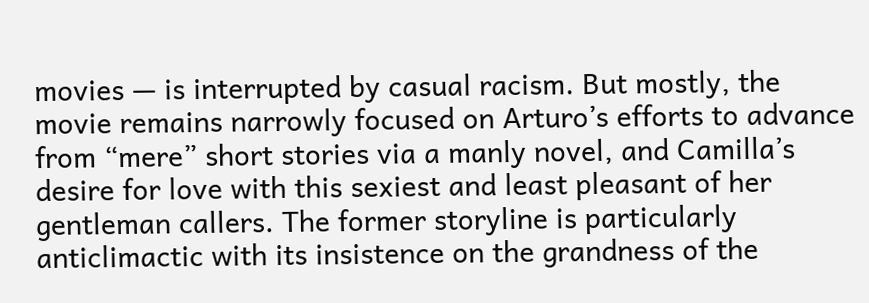movies — is interrupted by casual racism. But mostly, the movie remains narrowly focused on Arturo’s efforts to advance from “mere” short stories via a manly novel, and Camilla’s desire for love with this sexiest and least pleasant of her gentleman callers. The former storyline is particularly anticlimactic with its insistence on the grandness of the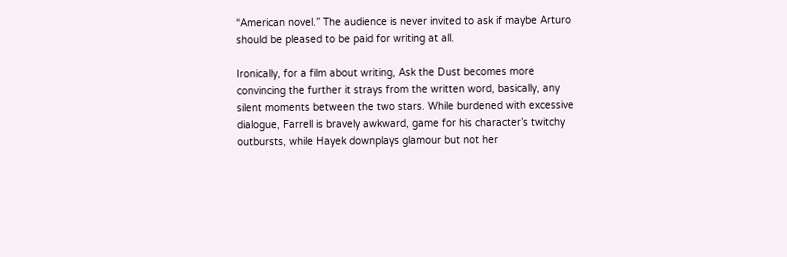“American novel.” The audience is never invited to ask if maybe Arturo should be pleased to be paid for writing at all.

Ironically, for a film about writing, Ask the Dust becomes more convincing the further it strays from the written word, basically, any silent moments between the two stars. While burdened with excessive dialogue, Farrell is bravely awkward, game for his character’s twitchy outbursts, while Hayek downplays glamour but not her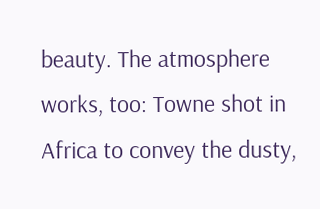beauty. The atmosphere works, too: Towne shot in Africa to convey the dusty,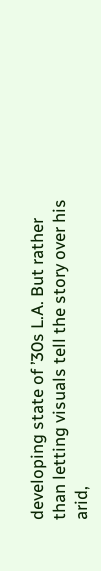developing state of ’30s L.A. But rather than letting visuals tell the story over his arid,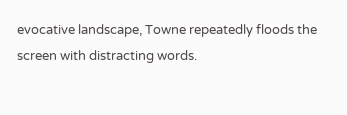evocative landscape, Towne repeatedly floods the screen with distracting words.